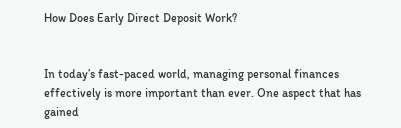How Does Early Direct Deposit Work?


In today’s fast-paced world, managing personal finances effectively is more important than ever. One aspect that has gained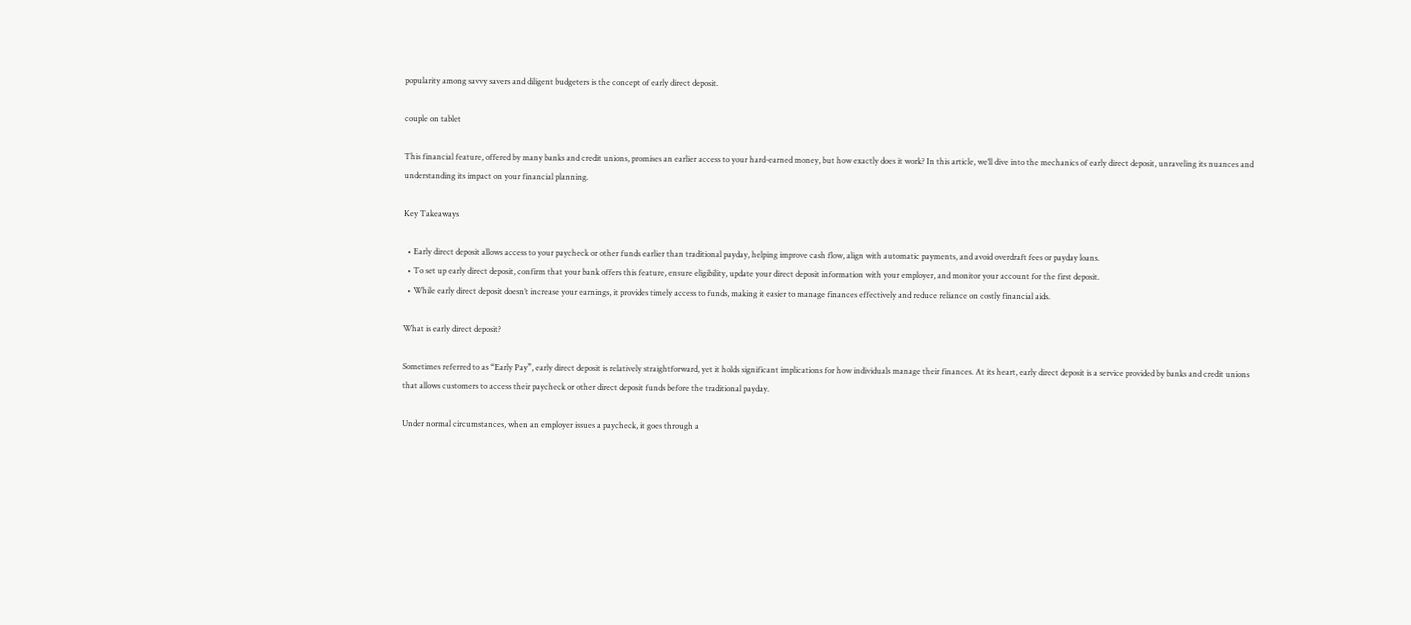popularity among savvy savers and diligent budgeters is the concept of early direct deposit.

couple on tablet

This financial feature, offered by many banks and credit unions, promises an earlier access to your hard-earned money, but how exactly does it work? In this article, we’ll dive into the mechanics of early direct deposit, unraveling its nuances and understanding its impact on your financial planning.

Key Takeaways

  • Early direct deposit allows access to your paycheck or other funds earlier than traditional payday, helping improve cash flow, align with automatic payments, and avoid overdraft fees or payday loans.
  • To set up early direct deposit, confirm that your bank offers this feature, ensure eligibility, update your direct deposit information with your employer, and monitor your account for the first deposit.
  • While early direct deposit doesn’t increase your earnings, it provides timely access to funds, making it easier to manage finances effectively and reduce reliance on costly financial aids.

What is early direct deposit?

Sometimes referred to as “Early Pay”, early direct deposit is relatively straightforward, yet it holds significant implications for how individuals manage their finances. At its heart, early direct deposit is a service provided by banks and credit unions that allows customers to access their paycheck or other direct deposit funds before the traditional payday.

Under normal circumstances, when an employer issues a paycheck, it goes through a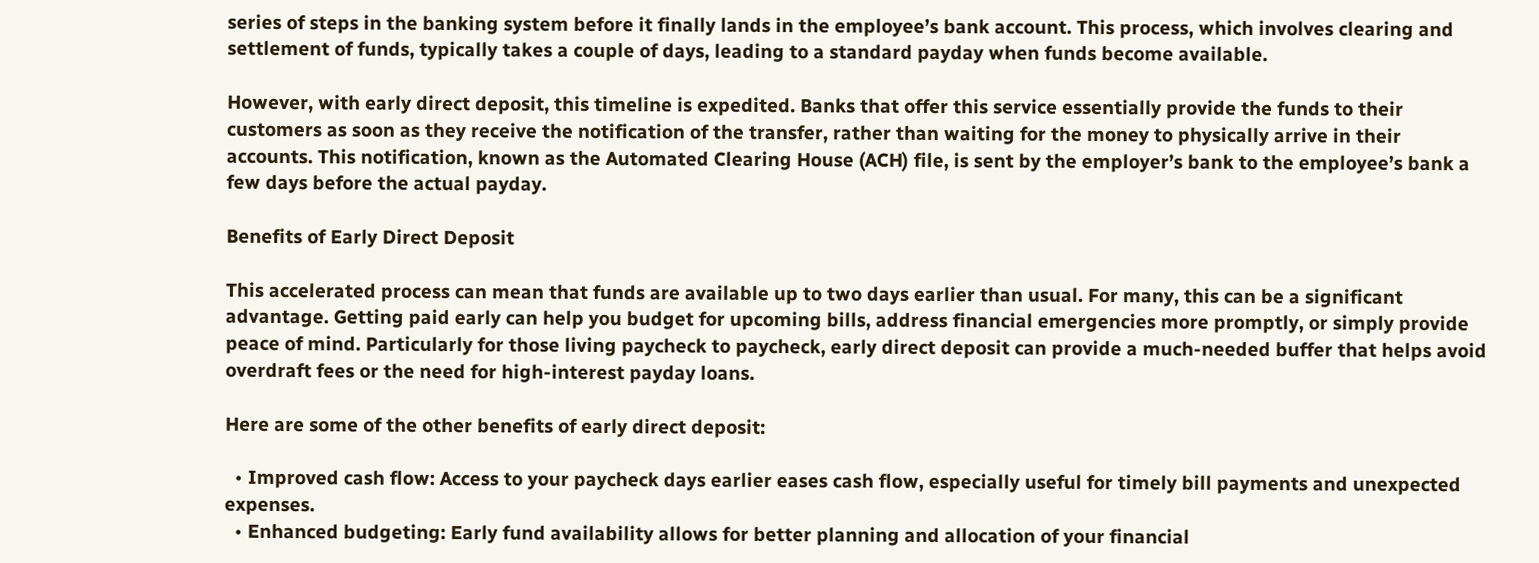series of steps in the banking system before it finally lands in the employee’s bank account. This process, which involves clearing and settlement of funds, typically takes a couple of days, leading to a standard payday when funds become available.

However, with early direct deposit, this timeline is expedited. Banks that offer this service essentially provide the funds to their customers as soon as they receive the notification of the transfer, rather than waiting for the money to physically arrive in their accounts. This notification, known as the Automated Clearing House (ACH) file, is sent by the employer’s bank to the employee’s bank a few days before the actual payday.

Benefits of Early Direct Deposit

This accelerated process can mean that funds are available up to two days earlier than usual. For many, this can be a significant advantage. Getting paid early can help you budget for upcoming bills, address financial emergencies more promptly, or simply provide peace of mind. Particularly for those living paycheck to paycheck, early direct deposit can provide a much-needed buffer that helps avoid overdraft fees or the need for high-interest payday loans.

Here are some of the other benefits of early direct deposit:

  • Improved cash flow: Access to your paycheck days earlier eases cash flow, especially useful for timely bill payments and unexpected expenses.
  • Enhanced budgeting: Early fund availability allows for better planning and allocation of your financial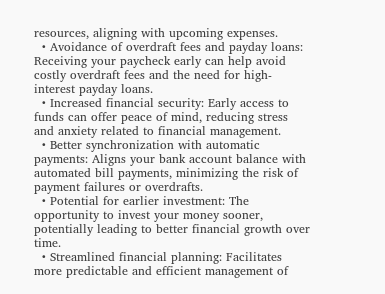resources, aligning with upcoming expenses.
  • Avoidance of overdraft fees and payday loans: Receiving your paycheck early can help avoid costly overdraft fees and the need for high-interest payday loans.
  • Increased financial security: Early access to funds can offer peace of mind, reducing stress and anxiety related to financial management.
  • Better synchronization with automatic payments: Aligns your bank account balance with automated bill payments, minimizing the risk of payment failures or overdrafts.
  • Potential for earlier investment: The opportunity to invest your money sooner, potentially leading to better financial growth over time.
  • Streamlined financial planning: Facilitates more predictable and efficient management of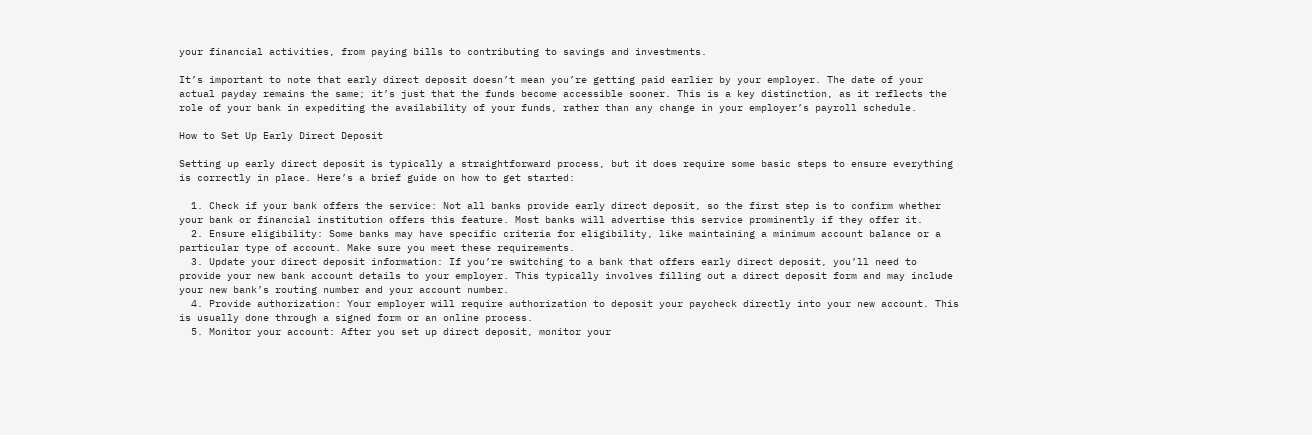your financial activities, from paying bills to contributing to savings and investments.

It’s important to note that early direct deposit doesn’t mean you’re getting paid earlier by your employer. The date of your actual payday remains the same; it’s just that the funds become accessible sooner. This is a key distinction, as it reflects the role of your bank in expediting the availability of your funds, rather than any change in your employer’s payroll schedule.

How to Set Up Early Direct Deposit

Setting up early direct deposit is typically a straightforward process, but it does require some basic steps to ensure everything is correctly in place. Here’s a brief guide on how to get started:

  1. Check if your bank offers the service: Not all banks provide early direct deposit, so the first step is to confirm whether your bank or financial institution offers this feature. Most banks will advertise this service prominently if they offer it.
  2. Ensure eligibility: Some banks may have specific criteria for eligibility, like maintaining a minimum account balance or a particular type of account. Make sure you meet these requirements.
  3. Update your direct deposit information: If you’re switching to a bank that offers early direct deposit, you’ll need to provide your new bank account details to your employer. This typically involves filling out a direct deposit form and may include your new bank’s routing number and your account number.
  4. Provide authorization: Your employer will require authorization to deposit your paycheck directly into your new account. This is usually done through a signed form or an online process.
  5. Monitor your account: After you set up direct deposit, monitor your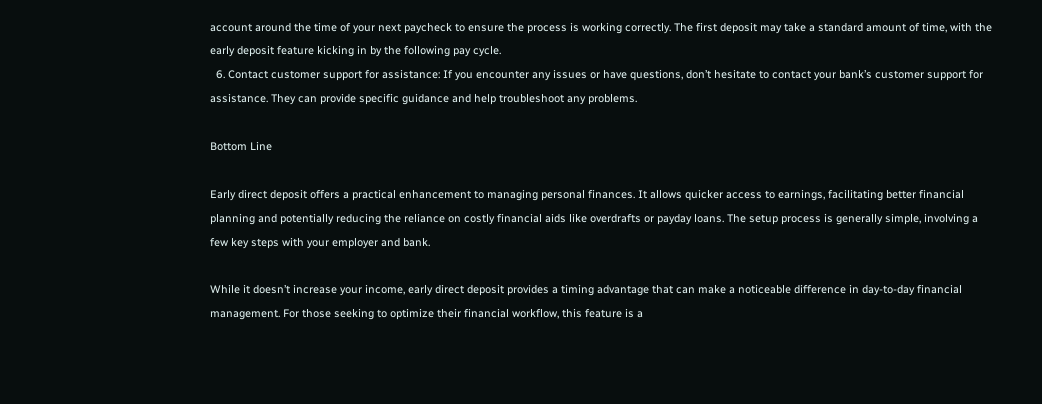account around the time of your next paycheck to ensure the process is working correctly. The first deposit may take a standard amount of time, with the early deposit feature kicking in by the following pay cycle.
  6. Contact customer support for assistance: If you encounter any issues or have questions, don’t hesitate to contact your bank’s customer support for assistance. They can provide specific guidance and help troubleshoot any problems.

Bottom Line

Early direct deposit offers a practical enhancement to managing personal finances. It allows quicker access to earnings, facilitating better financial planning and potentially reducing the reliance on costly financial aids like overdrafts or payday loans. The setup process is generally simple, involving a few key steps with your employer and bank.

While it doesn’t increase your income, early direct deposit provides a timing advantage that can make a noticeable difference in day-to-day financial management. For those seeking to optimize their financial workflow, this feature is a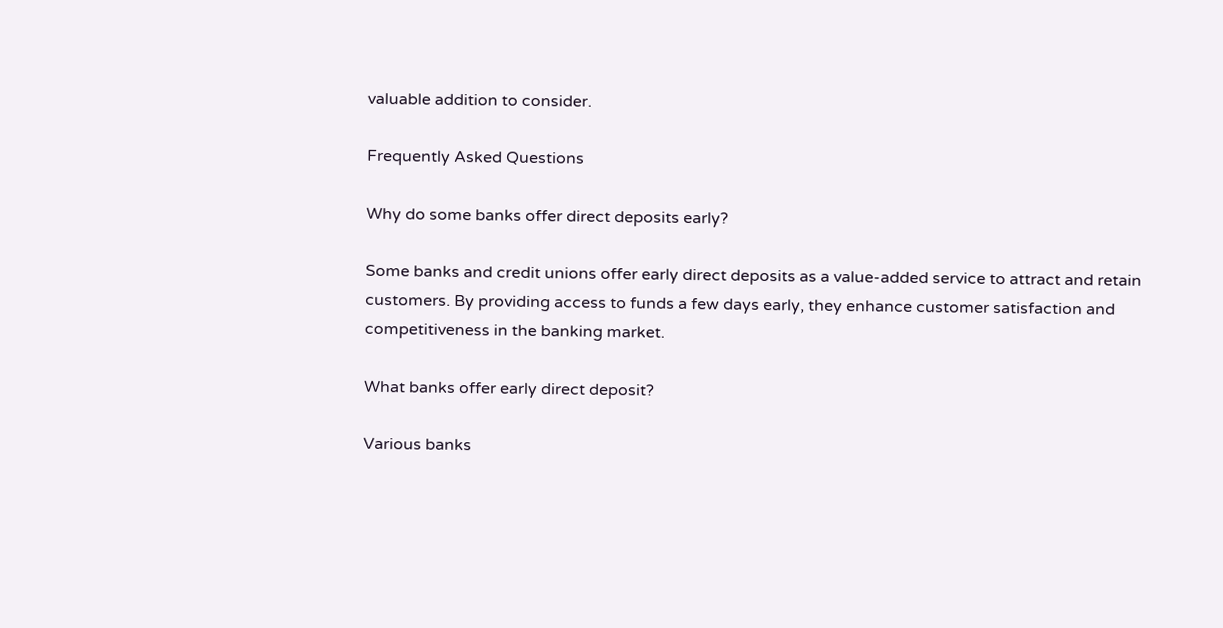valuable addition to consider.

Frequently Asked Questions

Why do some banks offer direct deposits early?

Some banks and credit unions offer early direct deposits as a value-added service to attract and retain customers. By providing access to funds a few days early, they enhance customer satisfaction and competitiveness in the banking market.

What banks offer early direct deposit?

Various banks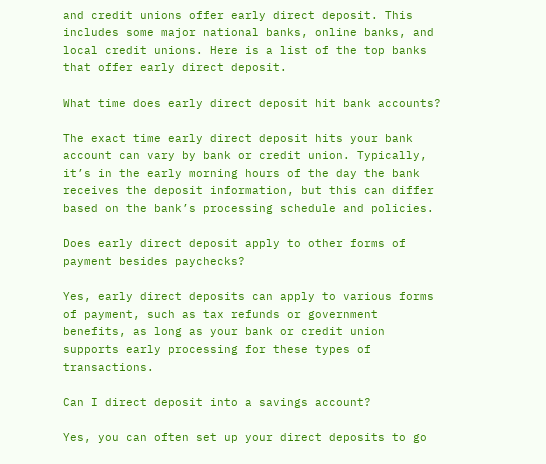and credit unions offer early direct deposit. This includes some major national banks, online banks, and local credit unions. Here is a list of the top banks that offer early direct deposit.

What time does early direct deposit hit bank accounts?

The exact time early direct deposit hits your bank account can vary by bank or credit union. Typically, it’s in the early morning hours of the day the bank receives the deposit information, but this can differ based on the bank’s processing schedule and policies.

Does early direct deposit apply to other forms of payment besides paychecks?

Yes, early direct deposits can apply to various forms of payment, such as tax refunds or government benefits, as long as your bank or credit union supports early processing for these types of transactions.

Can I direct deposit into a savings account?

Yes, you can often set up your direct deposits to go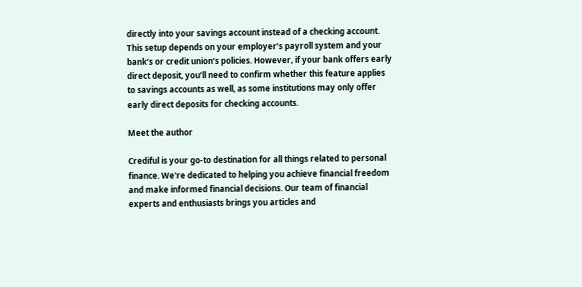directly into your savings account instead of a checking account. This setup depends on your employer’s payroll system and your bank’s or credit union’s policies. However, if your bank offers early direct deposit, you’ll need to confirm whether this feature applies to savings accounts as well, as some institutions may only offer early direct deposits for checking accounts.

Meet the author

Crediful is your go-to destination for all things related to personal finance. We're dedicated to helping you achieve financial freedom and make informed financial decisions. Our team of financial experts and enthusiasts brings you articles and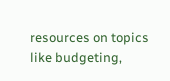resources on topics like budgeting,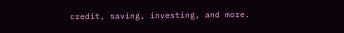credit, saving, investing, and more.